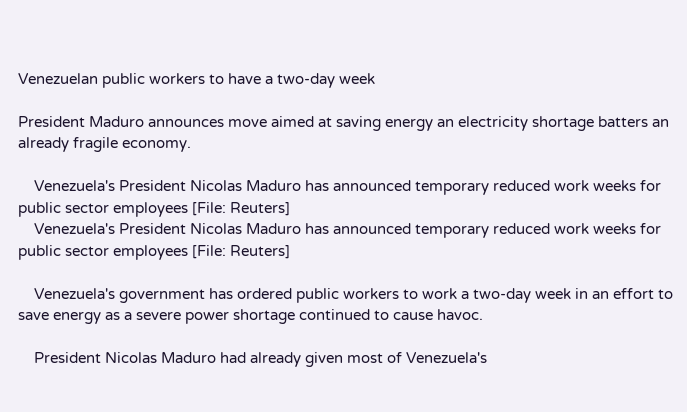Venezuelan public workers to have a two-day week

President Maduro announces move aimed at saving energy an electricity shortage batters an already fragile economy.

    Venezuela's President Nicolas Maduro has announced temporary reduced work weeks for public sector employees [File: Reuters]
    Venezuela's President Nicolas Maduro has announced temporary reduced work weeks for public sector employees [File: Reuters]

    Venezuela's government has ordered public workers to work a two-day week in an effort to save energy as a severe power shortage continued to cause havoc.

    President Nicolas Maduro had already given most of Venezuela's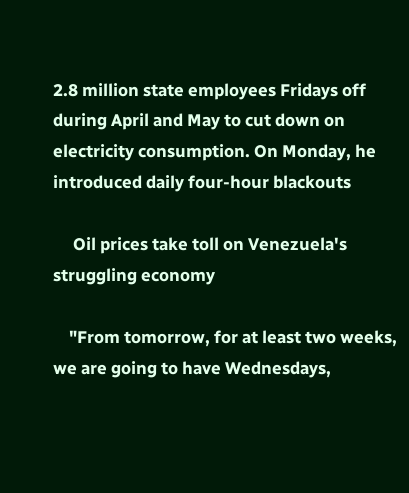2.8 million state employees Fridays off during April and May to cut down on electricity consumption. On Monday, he introduced daily four-hour blackouts

     Oil prices take toll on Venezuela's struggling economy

    "From tomorrow, for at least two weeks, we are going to have Wednesdays,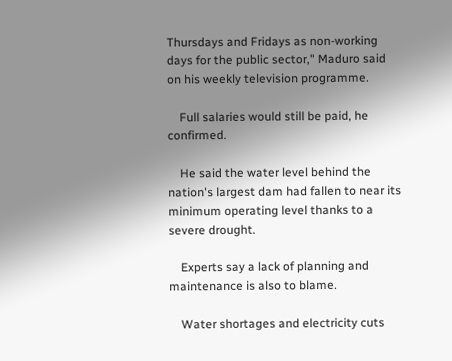Thursdays and Fridays as non-working days for the public sector," Maduro said on his weekly television programme.

    Full salaries would still be paid, he confirmed.

    He said the water level behind the nation's largest dam had fallen to near its minimum operating level thanks to a severe drought.

    Experts say a lack of planning and maintenance is also to blame.

    Water shortages and electricity cuts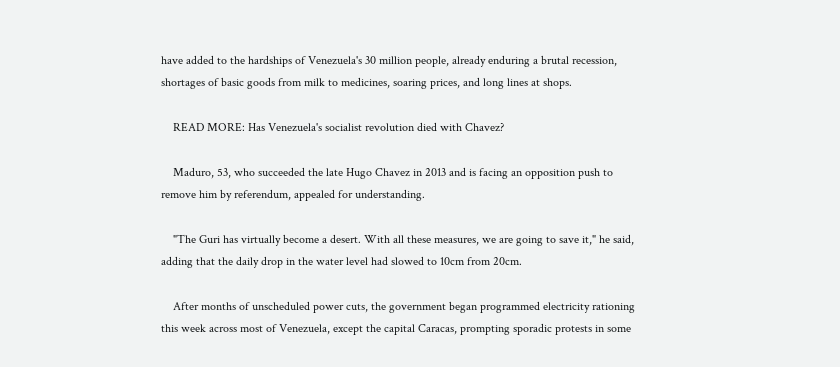have added to the hardships of Venezuela's 30 million people, already enduring a brutal recession, shortages of basic goods from milk to medicines, soaring prices, and long lines at shops.

    READ MORE: Has Venezuela's socialist revolution died with Chavez?

    Maduro, 53, who succeeded the late Hugo Chavez in 2013 and is facing an opposition push to remove him by referendum, appealed for understanding.

    "The Guri has virtually become a desert. With all these measures, we are going to save it," he said, adding that the daily drop in the water level had slowed to 10cm from 20cm.

    After months of unscheduled power cuts, the government began programmed electricity rationing this week across most of Venezuela, except the capital Caracas, prompting sporadic protests in some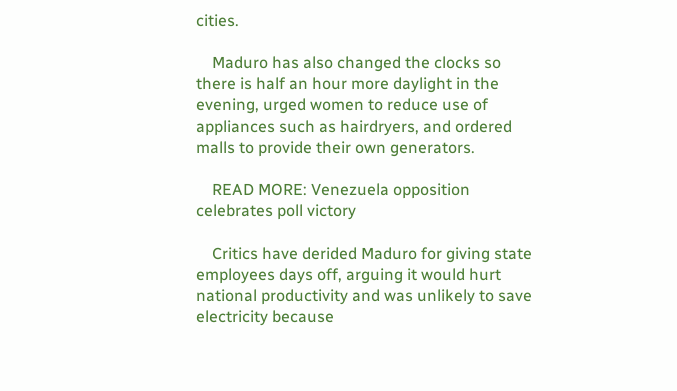cities.

    Maduro has also changed the clocks so there is half an hour more daylight in the evening, urged women to reduce use of appliances such as hairdryers, and ordered malls to provide their own generators.

    READ MORE: Venezuela opposition celebrates poll victory

    Critics have derided Maduro for giving state employees days off, arguing it would hurt national productivity and was unlikely to save electricity because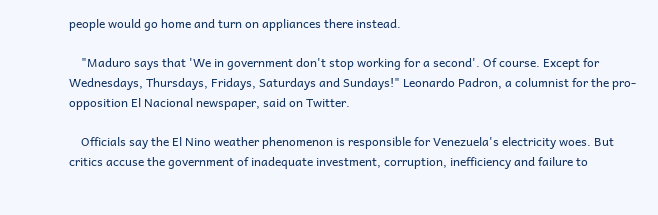people would go home and turn on appliances there instead.

    "Maduro says that 'We in government don't stop working for a second'. Of course. Except for Wednesdays, Thursdays, Fridays, Saturdays and Sundays!" Leonardo Padron, a columnist for the pro-opposition El Nacional newspaper, said on Twitter.

    Officials say the El Nino weather phenomenon is responsible for Venezuela's electricity woes. But critics accuse the government of inadequate investment, corruption, inefficiency and failure to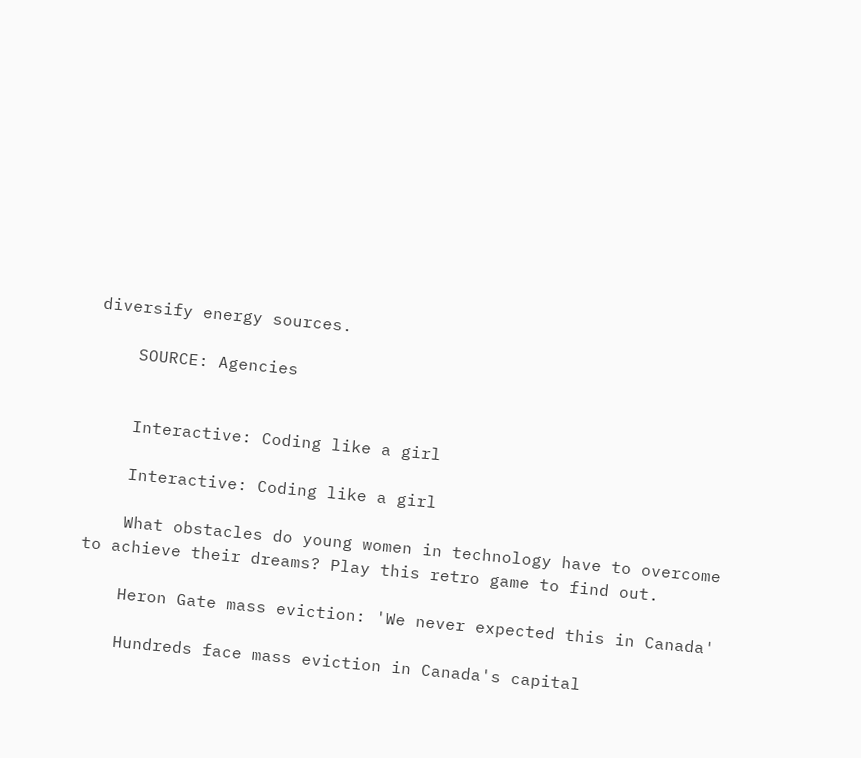diversify energy sources.

    SOURCE: Agencies


    Interactive: Coding like a girl

    Interactive: Coding like a girl

    What obstacles do young women in technology have to overcome to achieve their dreams? Play this retro game to find out.

    Heron Gate mass eviction: 'We never expected this in Canada'

    Hundreds face mass eviction in Canada's capital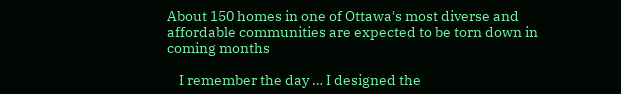About 150 homes in one of Ottawa's most diverse and affordable communities are expected to be torn down in coming months

    I remember the day … I designed the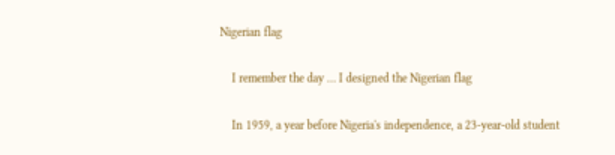Nigerian flag

    I remember the day … I designed the Nigerian flag

    In 1959, a year before Nigeria's independence, a 23-year-old student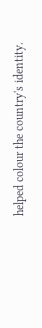helped colour the country's identity.